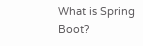What is Spring Boot?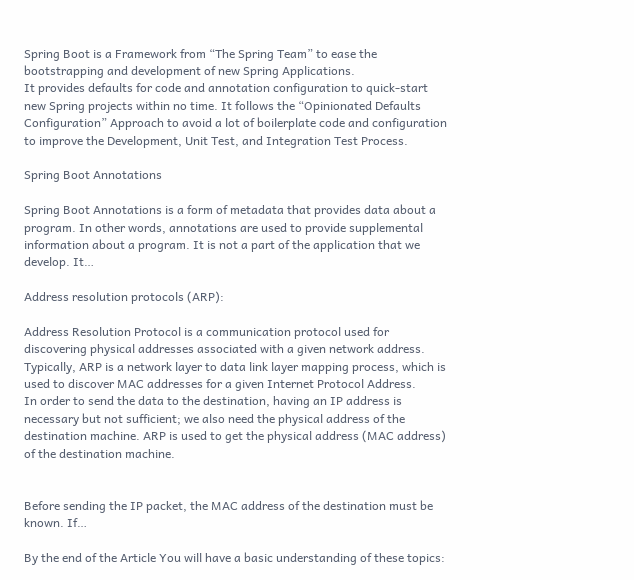Spring Boot is a Framework from “The Spring Team” to ease the bootstrapping and development of new Spring Applications.
It provides defaults for code and annotation configuration to quick-start new Spring projects within no time. It follows the “Opinionated Defaults Configuration” Approach to avoid a lot of boilerplate code and configuration to improve the Development, Unit Test, and Integration Test Process.

Spring Boot Annotations

Spring Boot Annotations is a form of metadata that provides data about a program. In other words, annotations are used to provide supplemental information about a program. It is not a part of the application that we develop. It…

Address resolution protocols (ARP):

Address Resolution Protocol is a communication protocol used for discovering physical addresses associated with a given network address. Typically, ARP is a network layer to data link layer mapping process, which is used to discover MAC addresses for a given Internet Protocol Address.
In order to send the data to the destination, having an IP address is necessary but not sufficient; we also need the physical address of the destination machine. ARP is used to get the physical address (MAC address) of the destination machine.


Before sending the IP packet, the MAC address of the destination must be known. If…

By the end of the Article You will have a basic understanding of these topics: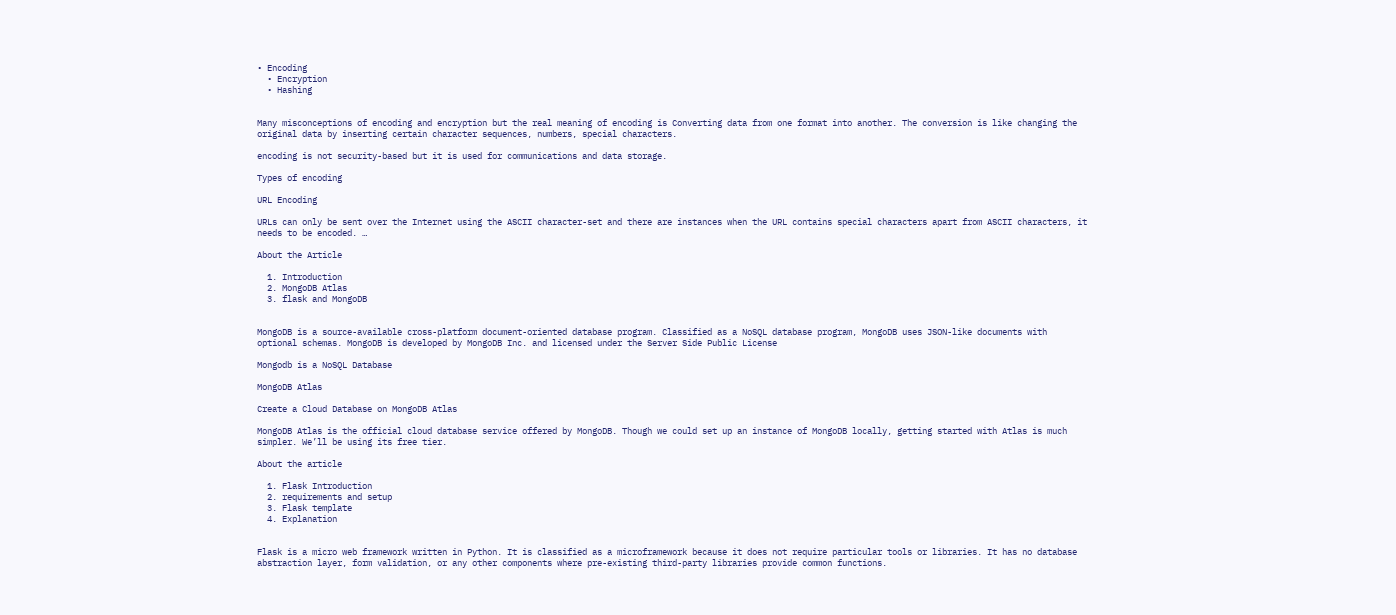• Encoding
  • Encryption
  • Hashing


Many misconceptions of encoding and encryption but the real meaning of encoding is Converting data from one format into another. The conversion is like changing the original data by inserting certain character sequences, numbers, special characters.

encoding is not security-based but it is used for communications and data storage.

Types of encoding

URL Encoding

URLs can only be sent over the Internet using the ASCII character-set and there are instances when the URL contains special characters apart from ASCII characters, it needs to be encoded. …

About the Article

  1. Introduction
  2. MongoDB Atlas
  3. flask and MongoDB


MongoDB is a source-available cross-platform document-oriented database program. Classified as a NoSQL database program, MongoDB uses JSON-like documents with optional schemas. MongoDB is developed by MongoDB Inc. and licensed under the Server Side Public License

Mongodb is a NoSQL Database

MongoDB Atlas

Create a Cloud Database on MongoDB Atlas

MongoDB Atlas is the official cloud database service offered by MongoDB. Though we could set up an instance of MongoDB locally, getting started with Atlas is much simpler. We’ll be using its free tier.

About the article

  1. Flask Introduction
  2. requirements and setup
  3. Flask template
  4. Explanation


Flask is a micro web framework written in Python. It is classified as a microframework because it does not require particular tools or libraries. It has no database abstraction layer, form validation, or any other components where pre-existing third-party libraries provide common functions.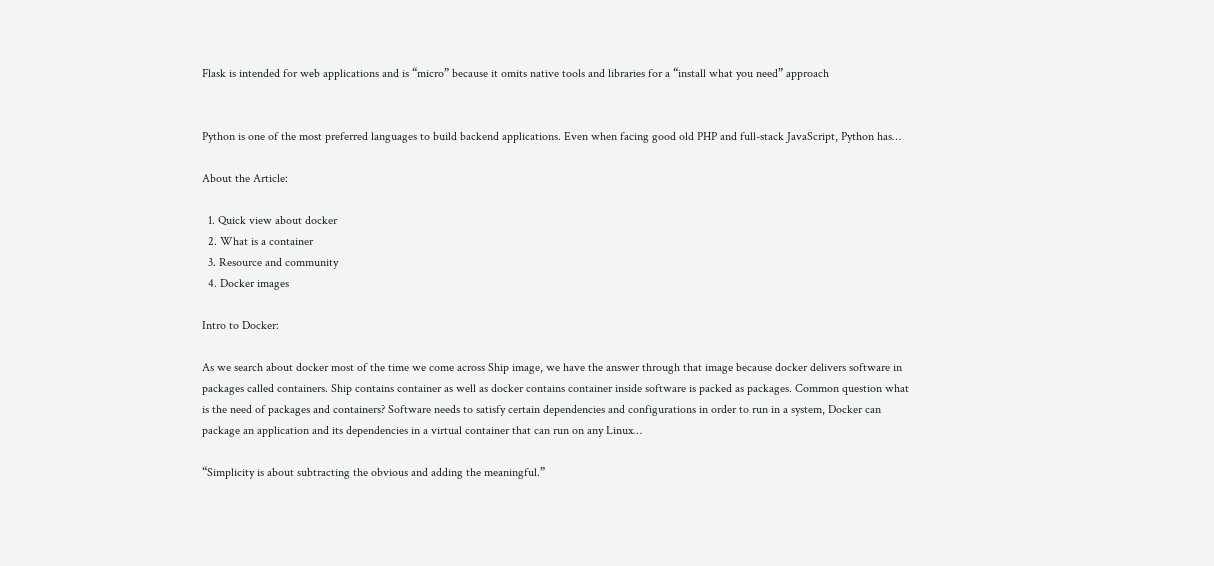Flask is intended for web applications and is “micro” because it omits native tools and libraries for a “install what you need” approach


Python is one of the most preferred languages to build backend applications. Even when facing good old PHP and full-stack JavaScript, Python has…

About the Article:

  1. Quick view about docker
  2. What is a container
  3. Resource and community
  4. Docker images

Intro to Docker:

As we search about docker most of the time we come across Ship image, we have the answer through that image because docker delivers software in packages called containers. Ship contains container as well as docker contains container inside software is packed as packages. Common question what is the need of packages and containers? Software needs to satisfy certain dependencies and configurations in order to run in a system, Docker can package an application and its dependencies in a virtual container that can run on any Linux…

“Simplicity is about subtracting the obvious and adding the meaningful.”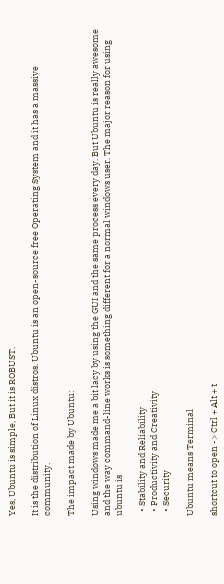Yes, Ubuntu is simple, But it is ROBUST.

It is the distribution of Linux distros. Ubuntu is an open-source free Operating System and it has a massive community.

The impact made by Ubuntu:

Using windows made me a bit lacy by using the GUI and the same process every day. But Ubuntu is really awesome and the way command-line works is something different for a normal windows user. The major reason for using ubuntu is

  • Stability and Reliability
  • Productivity and Creativity
  • Security

Ubuntu means Terminal

shortcut to open -> Ctrl + Alt + t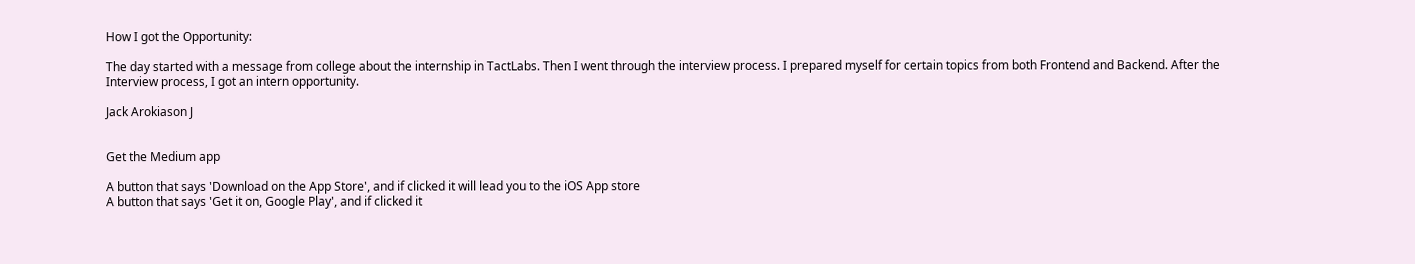How I got the Opportunity:

The day started with a message from college about the internship in TactLabs. Then I went through the interview process. I prepared myself for certain topics from both Frontend and Backend. After the Interview process, I got an intern opportunity.

Jack Arokiason J


Get the Medium app

A button that says 'Download on the App Store', and if clicked it will lead you to the iOS App store
A button that says 'Get it on, Google Play', and if clicked it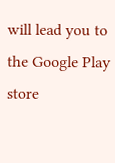will lead you to the Google Play store